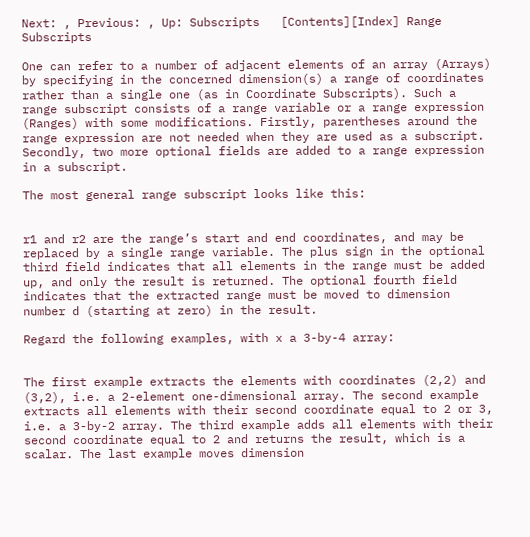Next: , Previous: , Up: Subscripts   [Contents][Index] Range Subscripts

One can refer to a number of adjacent elements of an array (Arrays) by specifying in the concerned dimension(s) a range of coordinates rather than a single one (as in Coordinate Subscripts). Such a range subscript consists of a range variable or a range expression (Ranges) with some modifications. Firstly, parentheses around the range expression are not needed when they are used as a subscript. Secondly, two more optional fields are added to a range expression in a subscript.

The most general range subscript looks like this:


r1 and r2 are the range’s start and end coordinates, and may be replaced by a single range variable. The plus sign in the optional third field indicates that all elements in the range must be added up, and only the result is returned. The optional fourth field indicates that the extracted range must be moved to dimension number d (starting at zero) in the result.

Regard the following examples, with x a 3-by-4 array:


The first example extracts the elements with coordinates (2,2) and (3,2), i.e. a 2-element one-dimensional array. The second example extracts all elements with their second coordinate equal to 2 or 3, i.e. a 3-by-2 array. The third example adds all elements with their second coordinate equal to 2 and returns the result, which is a scalar. The last example moves dimension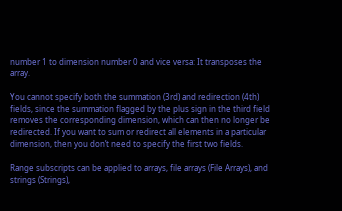number 1 to dimension number 0 and vice versa: It transposes the array.

You cannot specify both the summation (3rd) and redirection (4th) fields, since the summation flagged by the plus sign in the third field removes the corresponding dimension, which can then no longer be redirected. If you want to sum or redirect all elements in a particular dimension, then you don’t need to specify the first two fields.

Range subscripts can be applied to arrays, file arrays (File Arrays), and strings (Strings),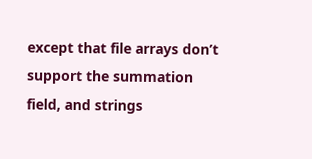except that file arrays don’t support the summation field, and strings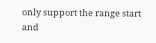only support the range start and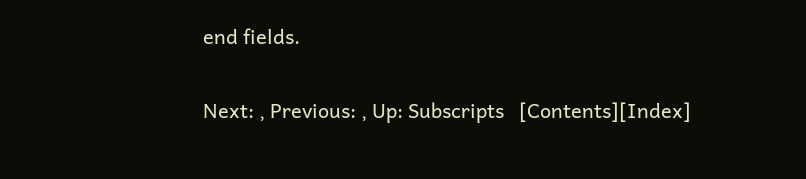end fields.

Next: , Previous: , Up: Subscripts   [Contents][Index]